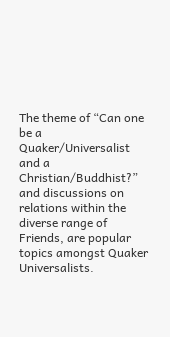The theme of “Can one be a Quaker/Universalist and a Christian/Buddhist?” and discussions on relations within the diverse range of Friends, are popular topics amongst Quaker Universalists.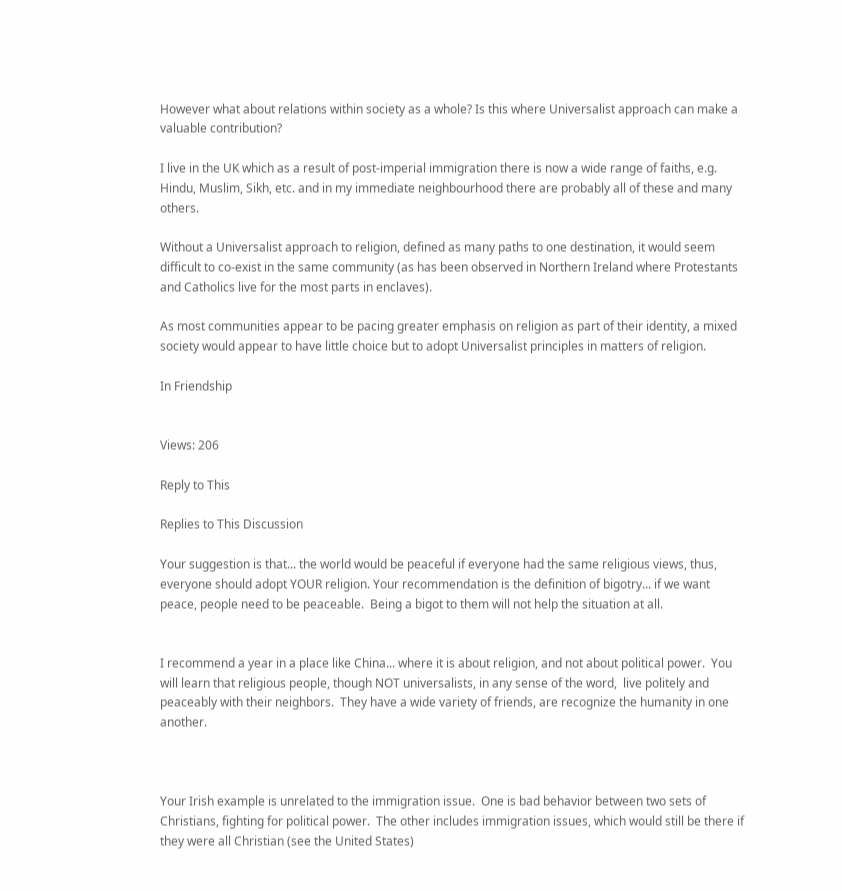However what about relations within society as a whole? Is this where Universalist approach can make a valuable contribution?

I live in the UK which as a result of post-imperial immigration there is now a wide range of faiths, e.g. Hindu, Muslim, Sikh, etc. and in my immediate neighbourhood there are probably all of these and many others.

Without a Universalist approach to religion, defined as many paths to one destination, it would seem difficult to co-exist in the same community (as has been observed in Northern Ireland where Protestants and Catholics live for the most parts in enclaves).

As most communities appear to be pacing greater emphasis on religion as part of their identity, a mixed society would appear to have little choice but to adopt Universalist principles in matters of religion.

In Friendship


Views: 206

Reply to This

Replies to This Discussion

Your suggestion is that... the world would be peaceful if everyone had the same religious views, thus, everyone should adopt YOUR religion. Your recommendation is the definition of bigotry... if we want peace, people need to be peaceable.  Being a bigot to them will not help the situation at all.


I recommend a year in a place like China... where it is about religion, and not about political power.  You will learn that religious people, though NOT universalists, in any sense of the word,  live politely and peaceably with their neighbors.  They have a wide variety of friends, are recognize the humanity in one another.



Your Irish example is unrelated to the immigration issue.  One is bad behavior between two sets of Christians, fighting for political power.  The other includes immigration issues, which would still be there if they were all Christian (see the United States)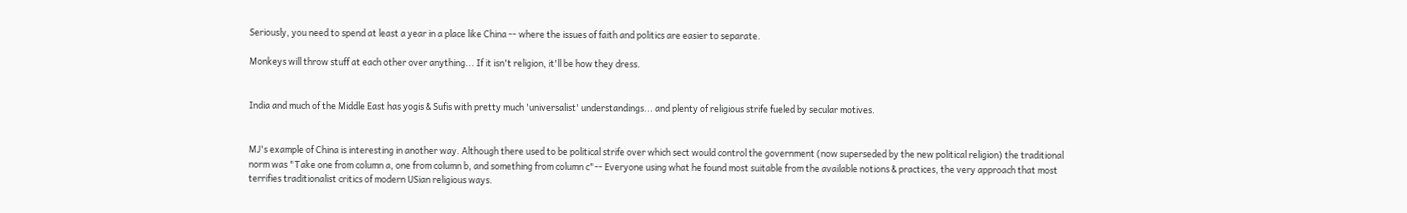Seriously, you need to spend at least a year in a place like China -- where the issues of faith and politics are easier to separate.

Monkeys will throw stuff at each other over anything... If it isn't religion, it'll be how they dress.


India and much of the Middle East has yogis & Sufis with pretty much 'universalist' understandings... and plenty of religious strife fueled by secular motives.


MJ's example of China is interesting in another way. Although there used to be political strife over which sect would control the government (now superseded by the new political religion) the traditional norm was "Take one from column a, one from column b, and something from column c"-- Everyone using what he found most suitable from the available notions & practices, the very approach that most terrifies traditionalist critics of modern USian religious ways.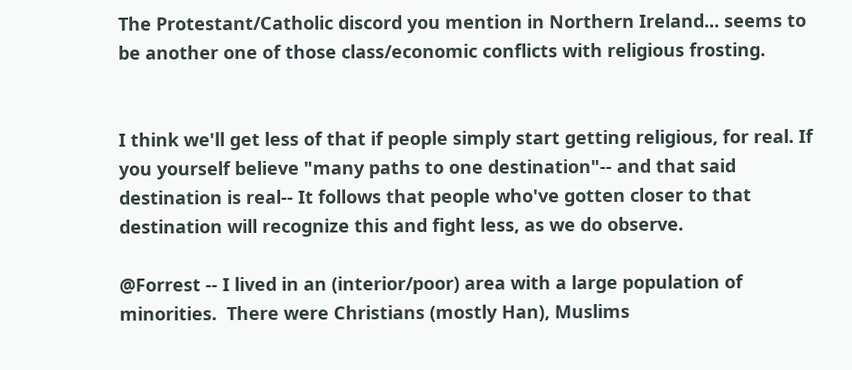The Protestant/Catholic discord you mention in Northern Ireland... seems to be another one of those class/economic conflicts with religious frosting.


I think we'll get less of that if people simply start getting religious, for real. If you yourself believe "many paths to one destination"-- and that said destination is real-- It follows that people who've gotten closer to that destination will recognize this and fight less, as we do observe.

@Forrest -- I lived in an (interior/poor) area with a large population of minorities.  There were Christians (mostly Han), Muslims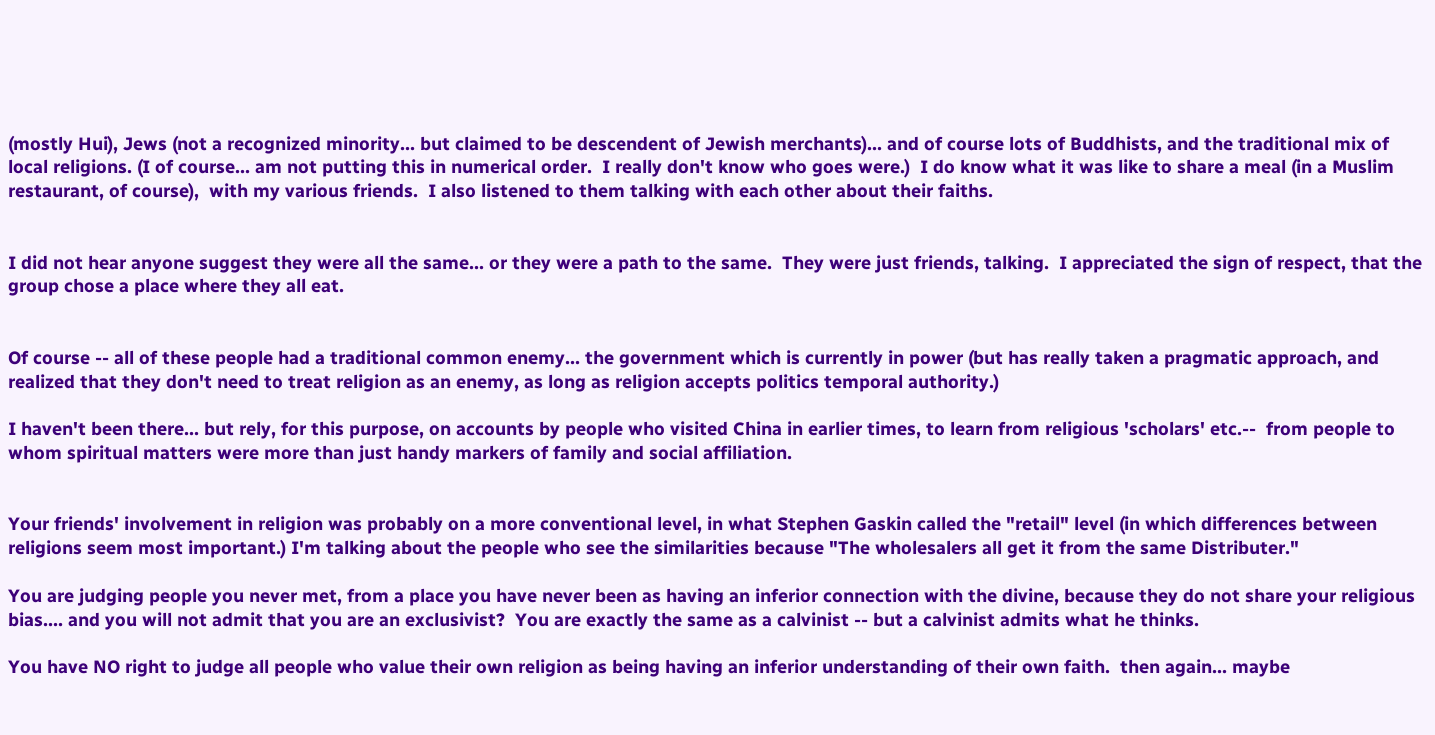(mostly Hui), Jews (not a recognized minority... but claimed to be descendent of Jewish merchants)... and of course lots of Buddhists, and the traditional mix of local religions. (I of course... am not putting this in numerical order.  I really don't know who goes were.)  I do know what it was like to share a meal (in a Muslim restaurant, of course),  with my various friends.  I also listened to them talking with each other about their faiths.


I did not hear anyone suggest they were all the same... or they were a path to the same.  They were just friends, talking.  I appreciated the sign of respect, that the group chose a place where they all eat.


Of course -- all of these people had a traditional common enemy... the government which is currently in power (but has really taken a pragmatic approach, and realized that they don't need to treat religion as an enemy, as long as religion accepts politics temporal authority.)

I haven't been there... but rely, for this purpose, on accounts by people who visited China in earlier times, to learn from religious 'scholars' etc.--  from people to whom spiritual matters were more than just handy markers of family and social affiliation.


Your friends' involvement in religion was probably on a more conventional level, in what Stephen Gaskin called the "retail" level (in which differences between religions seem most important.) I'm talking about the people who see the similarities because "The wholesalers all get it from the same Distributer."

You are judging people you never met, from a place you have never been as having an inferior connection with the divine, because they do not share your religious bias.... and you will not admit that you are an exclusivist?  You are exactly the same as a calvinist -- but a calvinist admits what he thinks.

You have NO right to judge all people who value their own religion as being having an inferior understanding of their own faith.  then again... maybe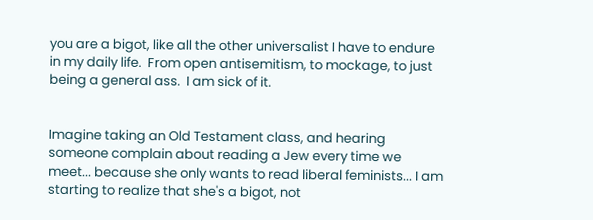you are a bigot, like all the other universalist I have to endure in my daily life.  From open antisemitism, to mockage, to just being a general ass.  I am sick of it.


Imagine taking an Old Testament class, and hearing someone complain about reading a Jew every time we meet... because she only wants to read liberal feminists... I am starting to realize that she's a bigot, not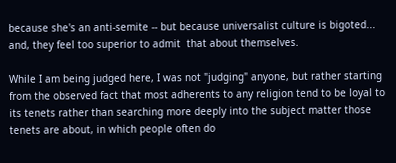because she's an anti-semite -- but because universalist culture is bigoted... and, they feel too superior to admit  that about themselves.

While I am being judged here, I was not "judging" anyone, but rather starting from the observed fact that most adherents to any religion tend to be loyal to its tenets rather than searching more deeply into the subject matter those tenets are about, in which people often do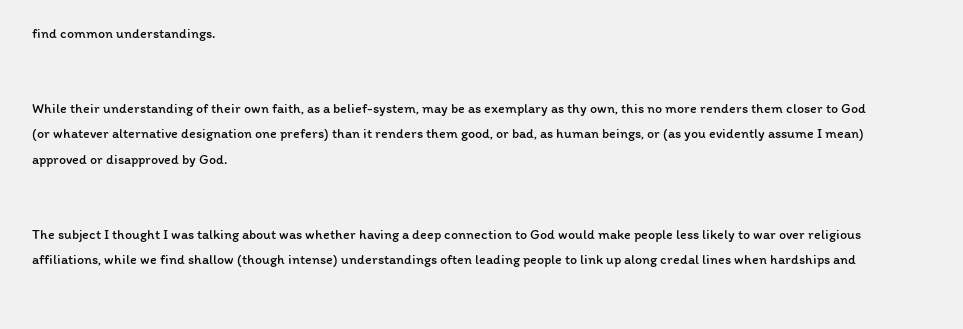find common understandings.


While their understanding of their own faith, as a belief-system, may be as exemplary as thy own, this no more renders them closer to God (or whatever alternative designation one prefers) than it renders them good, or bad, as human beings, or (as you evidently assume I mean) approved or disapproved by God.


The subject I thought I was talking about was whether having a deep connection to God would make people less likely to war over religious affiliations, while we find shallow (though intense) understandings often leading people to link up along credal lines when hardships and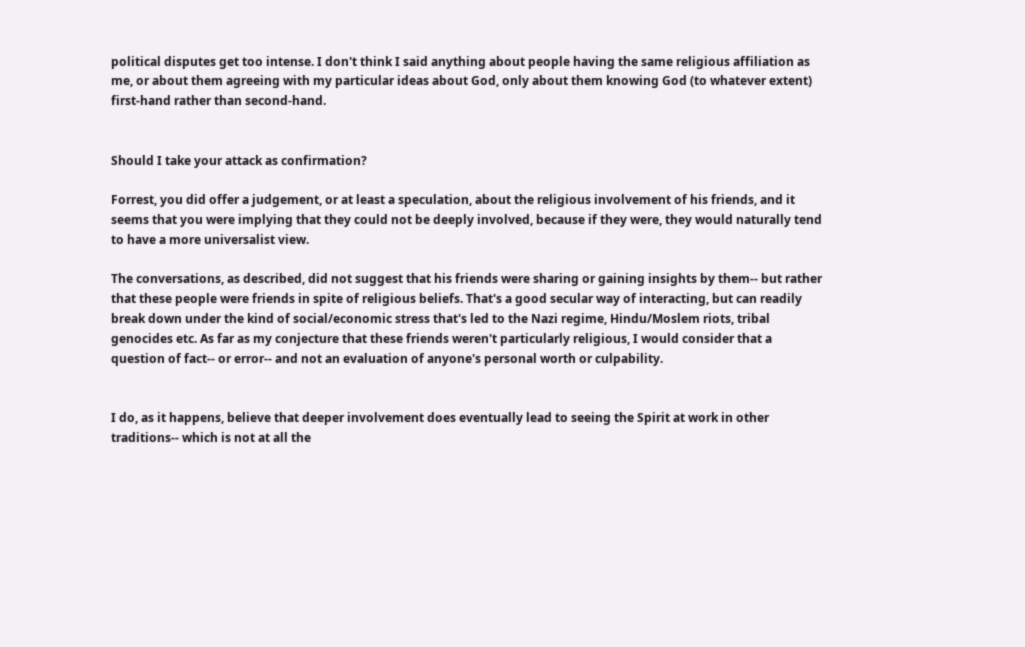political disputes get too intense. I don't think I said anything about people having the same religious affiliation as me, or about them agreeing with my particular ideas about God, only about them knowing God (to whatever extent) first-hand rather than second-hand.


Should I take your attack as confirmation?

Forrest, you did offer a judgement, or at least a speculation, about the religious involvement of his friends, and it seems that you were implying that they could not be deeply involved, because if they were, they would naturally tend to have a more universalist view.

The conversations, as described, did not suggest that his friends were sharing or gaining insights by them-- but rather that these people were friends in spite of religious beliefs. That's a good secular way of interacting, but can readily break down under the kind of social/economic stress that's led to the Nazi regime, Hindu/Moslem riots, tribal genocides etc. As far as my conjecture that these friends weren't particularly religious, I would consider that a question of fact-- or error-- and not an evaluation of anyone's personal worth or culpability.


I do, as it happens, believe that deeper involvement does eventually lead to seeing the Spirit at work in other traditions-- which is not at all the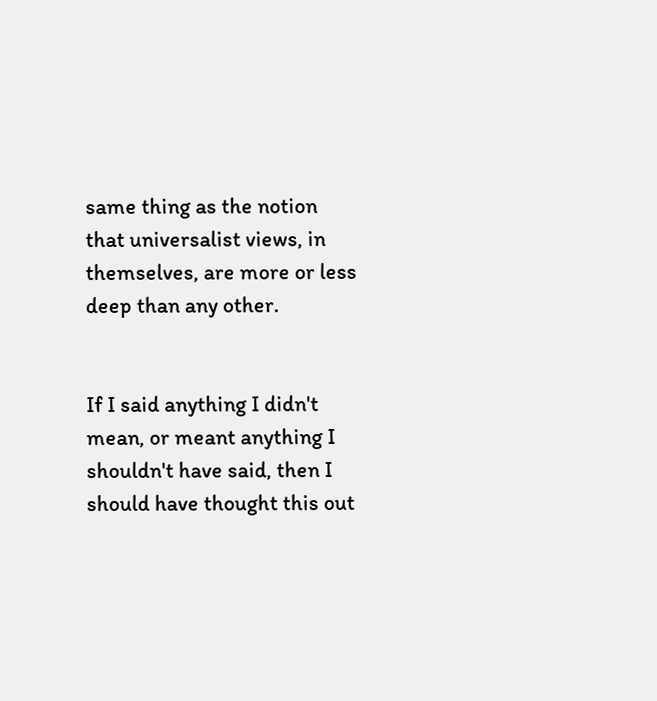same thing as the notion that universalist views, in themselves, are more or less deep than any other.


If I said anything I didn't mean, or meant anything I shouldn't have said, then I should have thought this out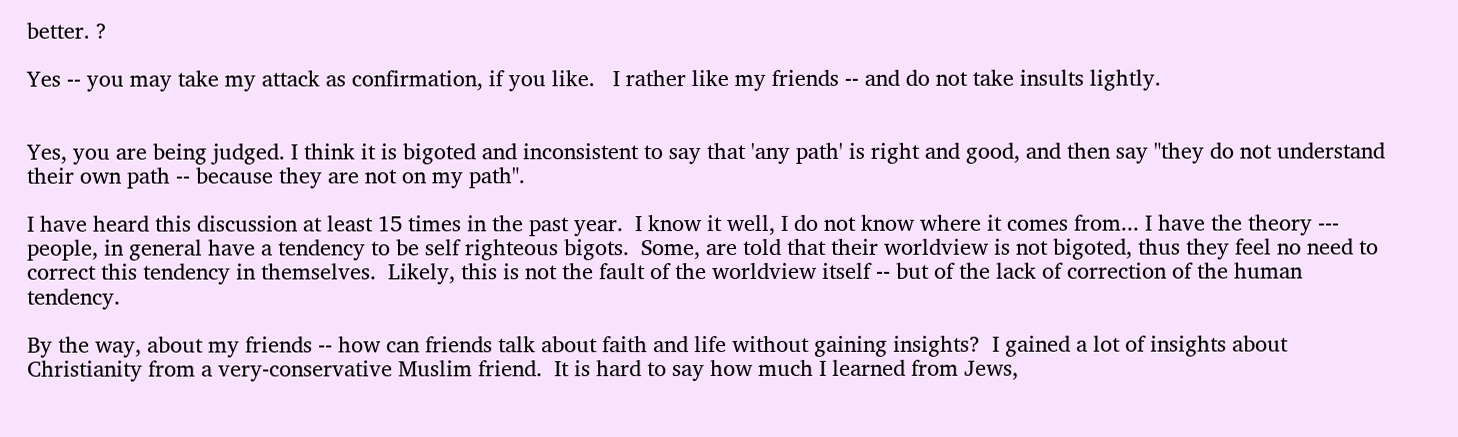better. ?

Yes -- you may take my attack as confirmation, if you like.   I rather like my friends -- and do not take insults lightly.


Yes, you are being judged. I think it is bigoted and inconsistent to say that 'any path' is right and good, and then say "they do not understand their own path -- because they are not on my path".

I have heard this discussion at least 15 times in the past year.  I know it well, I do not know where it comes from... I have the theory --- people, in general have a tendency to be self righteous bigots.  Some, are told that their worldview is not bigoted, thus they feel no need to correct this tendency in themselves.  Likely, this is not the fault of the worldview itself -- but of the lack of correction of the human tendency.

By the way, about my friends -- how can friends talk about faith and life without gaining insights?  I gained a lot of insights about Christianity from a very-conservative Muslim friend.  It is hard to say how much I learned from Jews,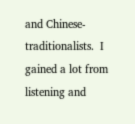and Chinese-traditionalists.  I gained a lot from listening and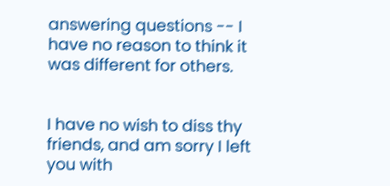answering questions -- I have no reason to think it was different for others.


I have no wish to diss thy friends, and am sorry I left you with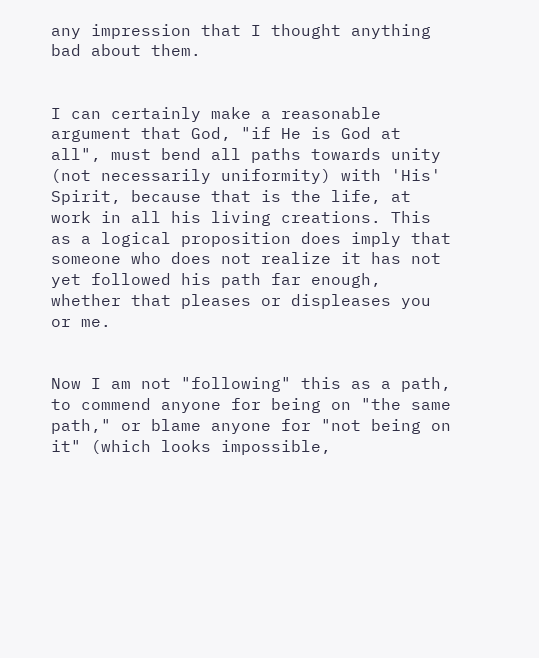any impression that I thought anything bad about them.


I can certainly make a reasonable argument that God, "if He is God at all", must bend all paths towards unity (not necessarily uniformity) with 'His' Spirit, because that is the life, at work in all his living creations. This as a logical proposition does imply that someone who does not realize it has not yet followed his path far enough, whether that pleases or displeases you or me.


Now I am not "following" this as a path, to commend anyone for being on "the same path," or blame anyone for "not being on it" (which looks impossible,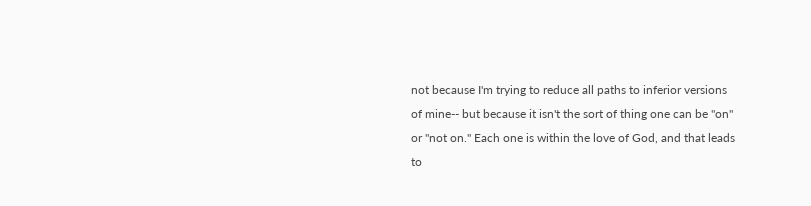not because I'm trying to reduce all paths to inferior versions of mine-- but because it isn't the sort of thing one can be "on" or "not on." Each one is within the love of God, and that leads to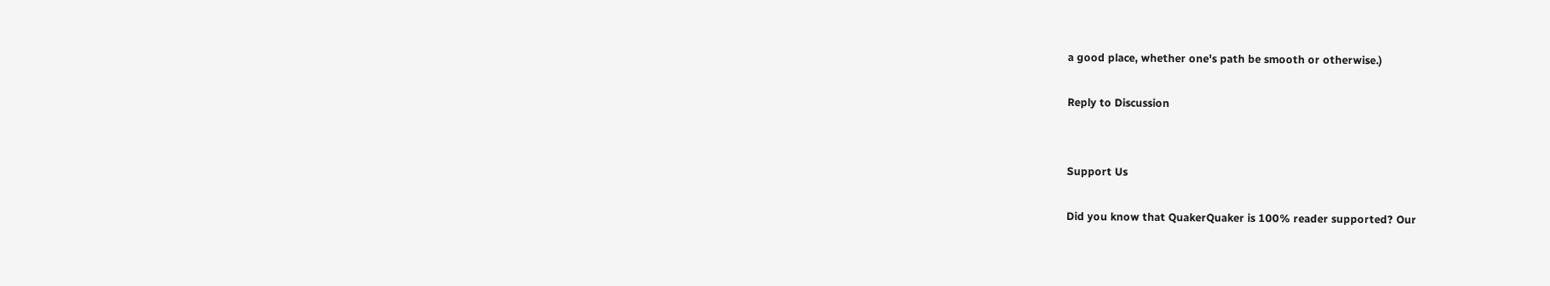a good place, whether one's path be smooth or otherwise.)

Reply to Discussion


Support Us

Did you know that QuakerQuaker is 100% reader supported? Our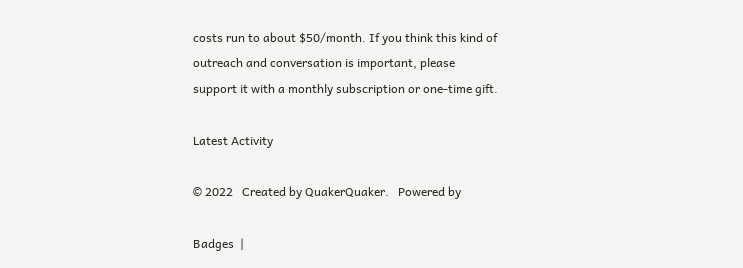costs run to about $50/month. If you think this kind of outreach and conversation is important, please support it with a monthly subscription or one-time gift.

Latest Activity

© 2022   Created by QuakerQuaker.   Powered by

Badges  |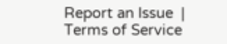Report an Issue  |  Terms of Service